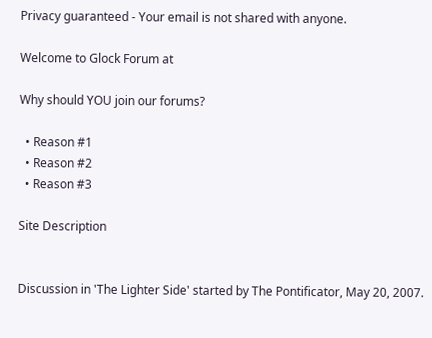Privacy guaranteed - Your email is not shared with anyone.

Welcome to Glock Forum at

Why should YOU join our forums?

  • Reason #1
  • Reason #2
  • Reason #3

Site Description


Discussion in 'The Lighter Side' started by The Pontificator, May 20, 2007.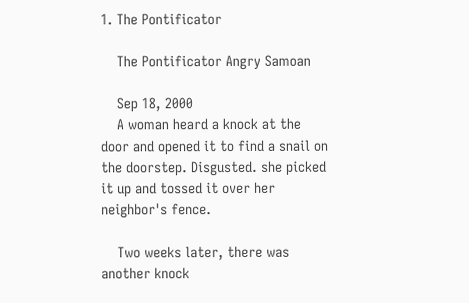1. The Pontificator

    The Pontificator Angry Samoan

    Sep 18, 2000
    A woman heard a knock at the door and opened it to find a snail on the doorstep. Disgusted. she picked it up and tossed it over her neighbor's fence.

    Two weeks later, there was another knock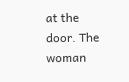at the door. The woman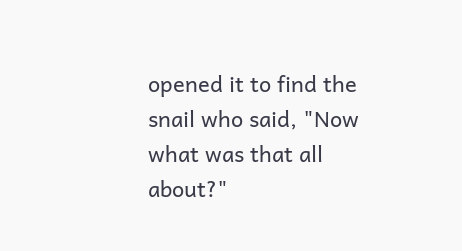opened it to find the snail who said, "Now what was that all about?"